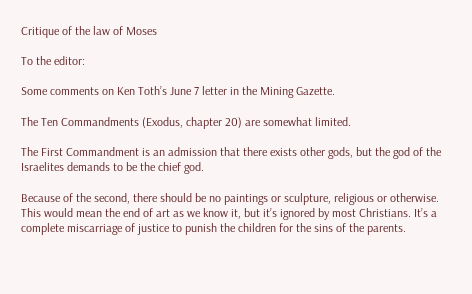Critique of the law of Moses

To the editor:

Some comments on Ken Toth’s June 7 letter in the Mining Gazette.

The Ten Commandments (Exodus, chapter 20) are somewhat limited.

The First Commandment is an admission that there exists other gods, but the god of the Israelites demands to be the chief god.

Because of the second, there should be no paintings or sculpture, religious or otherwise. This would mean the end of art as we know it, but it’s ignored by most Christians. It’s a complete miscarriage of justice to punish the children for the sins of the parents.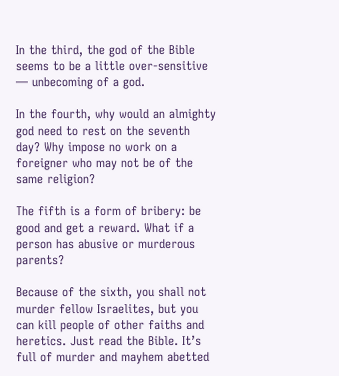In the third, the god of the Bible seems to be a little over-sensitive — unbecoming of a god.

In the fourth, why would an almighty god need to rest on the seventh day? Why impose no work on a foreigner who may not be of the same religion?

The fifth is a form of bribery: be good and get a reward. What if a person has abusive or murderous parents?

Because of the sixth, you shall not murder fellow Israelites, but you can kill people of other faiths and heretics. Just read the Bible. It’s full of murder and mayhem abetted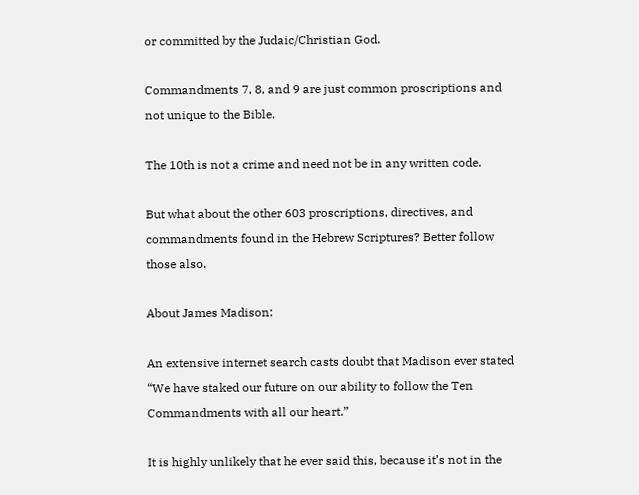or committed by the Judaic/Christian God.

Commandments 7, 8, and 9 are just common proscriptions and not unique to the Bible.

The 10th is not a crime and need not be in any written code.

But what about the other 603 proscriptions, directives, and commandments found in the Hebrew Scriptures? Better follow those also.

About James Madison:

An extensive internet search casts doubt that Madison ever stated “We have staked our future on our ability to follow the Ten Commandments with all our heart.”

It is highly unlikely that he ever said this, because it’s not in the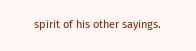spirit of his other sayings.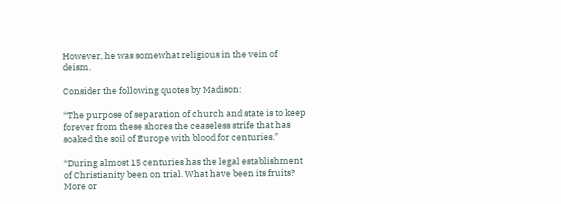However, he was somewhat religious in the vein of deism.

Consider the following quotes by Madison:

“The purpose of separation of church and state is to keep forever from these shores the ceaseless strife that has soaked the soil of Europe with blood for centuries.”

“During almost 15 centuries has the legal establishment of Christianity been on trial. What have been its fruits? More or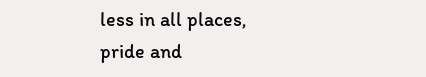less in all places, pride and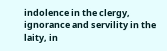indolence in the clergy, ignorance and servility in the laity, in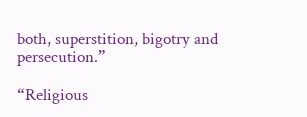both, superstition, bigotry and persecution.”

“Religious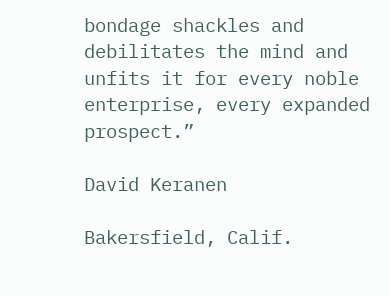bondage shackles and debilitates the mind and unfits it for every noble enterprise, every expanded prospect.”

David Keranen

Bakersfield, Calif.